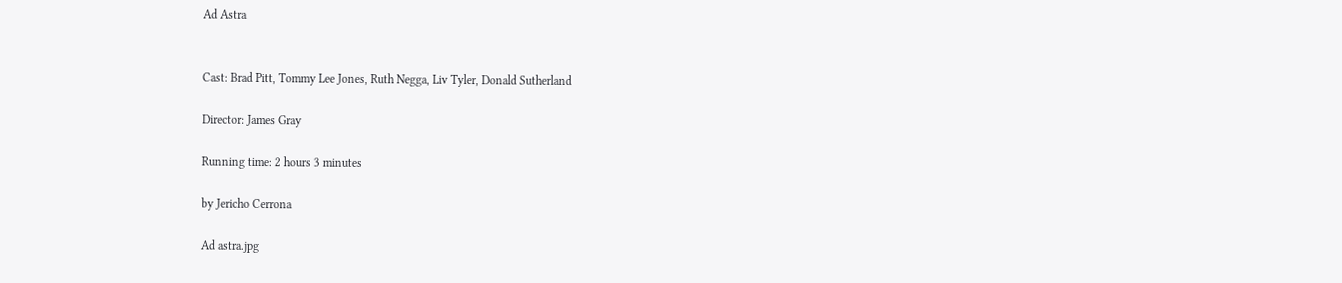Ad Astra


Cast: Brad Pitt, Tommy Lee Jones, Ruth Negga, Liv Tyler, Donald Sutherland

Director: James Gray

Running time: 2 hours 3 minutes

by Jericho Cerrona

Ad astra.jpg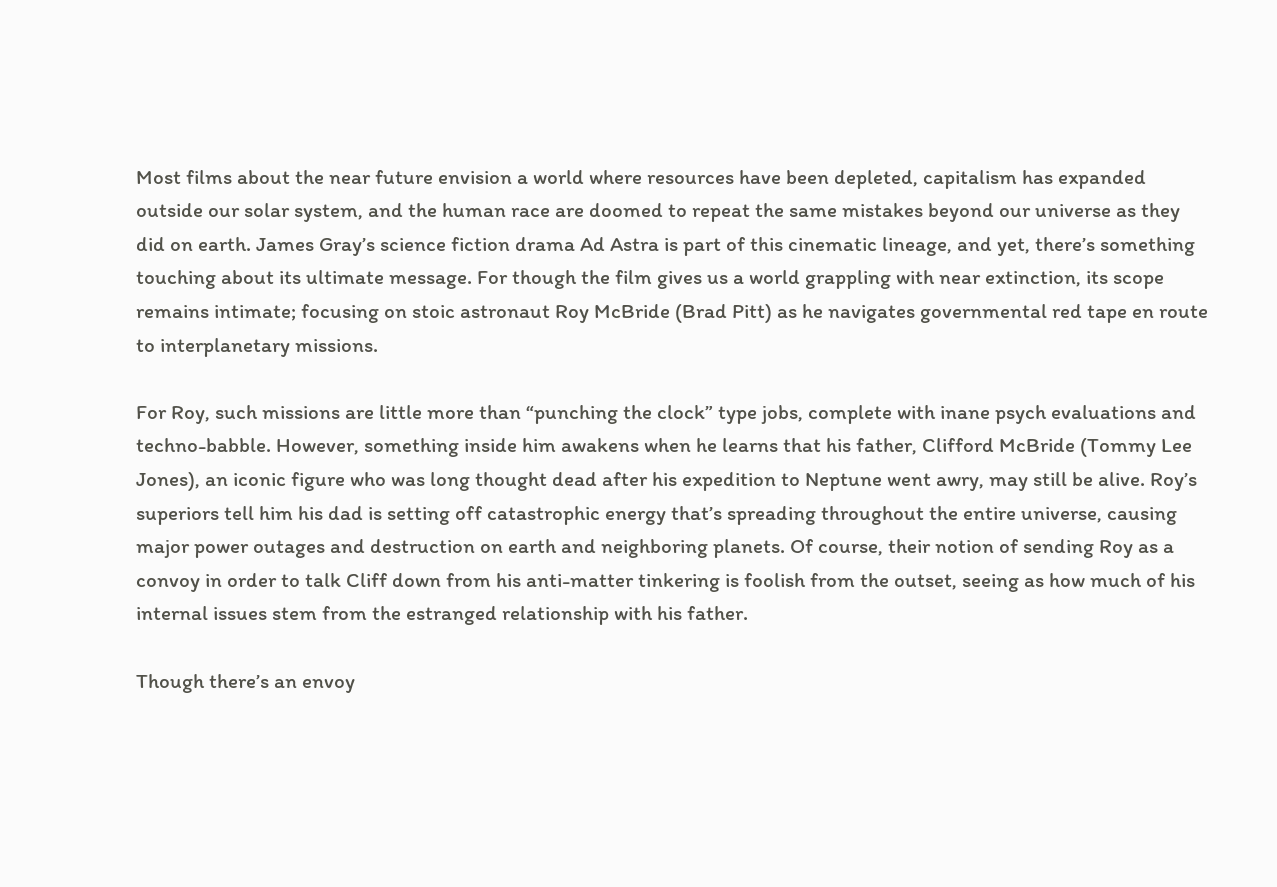Most films about the near future envision a world where resources have been depleted, capitalism has expanded outside our solar system, and the human race are doomed to repeat the same mistakes beyond our universe as they did on earth. James Gray’s science fiction drama Ad Astra is part of this cinematic lineage, and yet, there’s something touching about its ultimate message. For though the film gives us a world grappling with near extinction, its scope remains intimate; focusing on stoic astronaut Roy McBride (Brad Pitt) as he navigates governmental red tape en route to interplanetary missions.

For Roy, such missions are little more than “punching the clock” type jobs, complete with inane psych evaluations and techno-babble. However, something inside him awakens when he learns that his father, Clifford McBride (Tommy Lee Jones), an iconic figure who was long thought dead after his expedition to Neptune went awry, may still be alive. Roy’s superiors tell him his dad is setting off catastrophic energy that’s spreading throughout the entire universe, causing major power outages and destruction on earth and neighboring planets. Of course, their notion of sending Roy as a convoy in order to talk Cliff down from his anti-matter tinkering is foolish from the outset, seeing as how much of his internal issues stem from the estranged relationship with his father.

Though there’s an envoy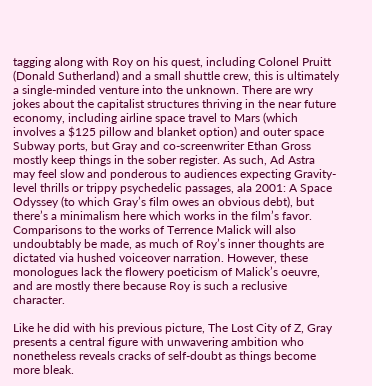tagging along with Roy on his quest, including Colonel Pruitt (Donald Sutherland) and a small shuttle crew, this is ultimately a single-minded venture into the unknown. There are wry jokes about the capitalist structures thriving in the near future economy, including airline space travel to Mars (which involves a $125 pillow and blanket option) and outer space Subway ports, but Gray and co-screenwriter Ethan Gross mostly keep things in the sober register. As such, Ad Astra may feel slow and ponderous to audiences expecting Gravity-level thrills or trippy psychedelic passages, ala 2001: A Space Odyssey (to which Gray’s film owes an obvious debt), but there’s a minimalism here which works in the film’s favor. Comparisons to the works of Terrence Malick will also undoubtably be made, as much of Roy’s inner thoughts are dictated via hushed voiceover narration. However, these monologues lack the flowery poeticism of Malick’s oeuvre, and are mostly there because Roy is such a reclusive character.

Like he did with his previous picture, The Lost City of Z, Gray presents a central figure with unwavering ambition who nonetheless reveals cracks of self-doubt as things become more bleak.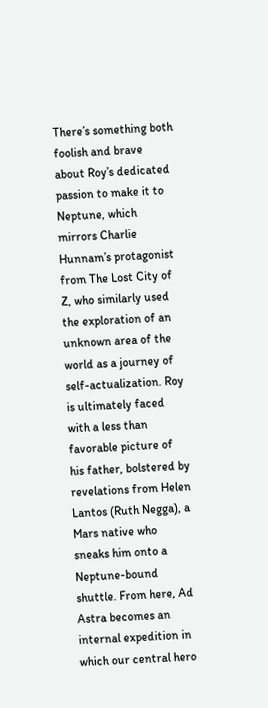There’s something both foolish and brave about Roy’s dedicated passion to make it to Neptune, which mirrors Charlie Hunnam’s protagonist from The Lost City of Z, who similarly used the exploration of an unknown area of the world as a journey of self-actualization. Roy is ultimately faced with a less than favorable picture of his father, bolstered by revelations from Helen Lantos (Ruth Negga), a Mars native who sneaks him onto a Neptune-bound shuttle. From here, Ad Astra becomes an internal expedition in which our central hero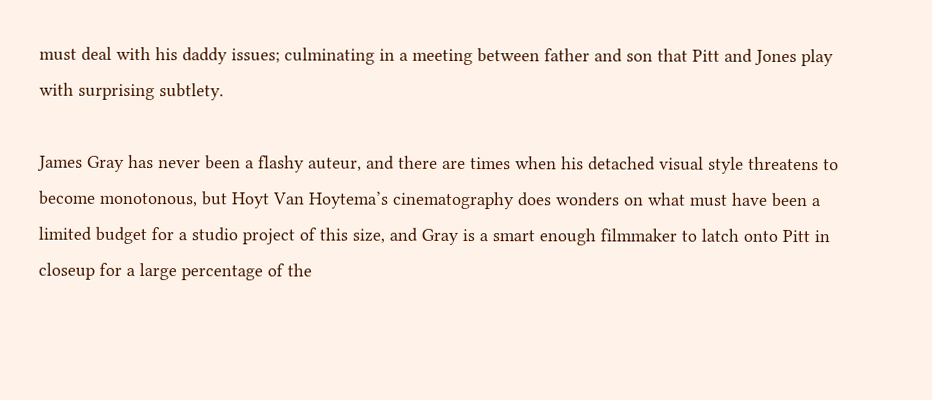must deal with his daddy issues; culminating in a meeting between father and son that Pitt and Jones play with surprising subtlety.

James Gray has never been a flashy auteur, and there are times when his detached visual style threatens to become monotonous, but Hoyt Van Hoytema’s cinematography does wonders on what must have been a limited budget for a studio project of this size, and Gray is a smart enough filmmaker to latch onto Pitt in closeup for a large percentage of the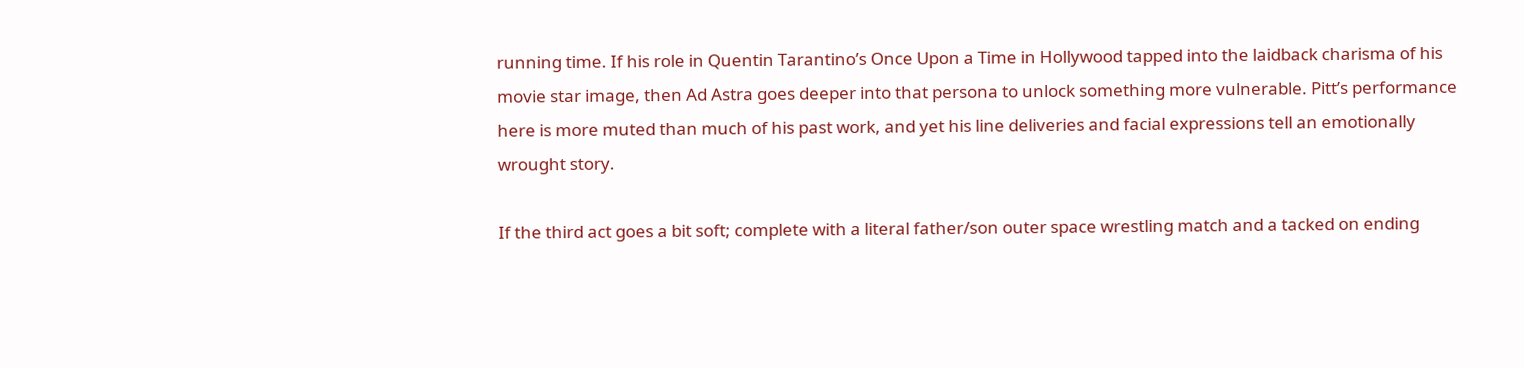running time. If his role in Quentin Tarantino’s Once Upon a Time in Hollywood tapped into the laidback charisma of his movie star image, then Ad Astra goes deeper into that persona to unlock something more vulnerable. Pitt’s performance here is more muted than much of his past work, and yet his line deliveries and facial expressions tell an emotionally wrought story.

If the third act goes a bit soft; complete with a literal father/son outer space wrestling match and a tacked on ending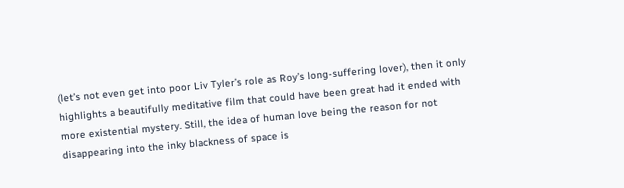(let’s not even get into poor Liv Tyler’s role as Roy’s long-suffering lover), then it only highlights a beautifully meditative film that could have been great had it ended with more existential mystery. Still, the idea of human love being the reason for not disappearing into the inky blackness of space is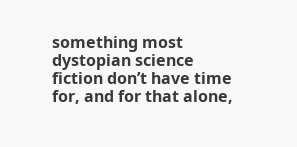something most dystopian science fiction don’t have time for, and for that alone,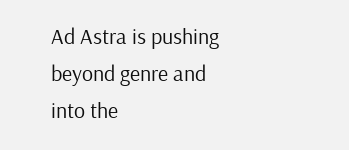Ad Astra is pushing beyond genre and into the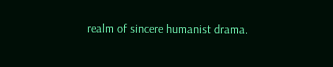realm of sincere humanist drama.